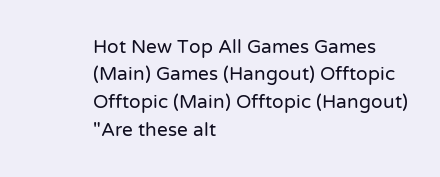Hot New Top All Games Games (Main) Games (Hangout) Offtopic Offtopic (Main) Offtopic (Hangout)
"Are these alt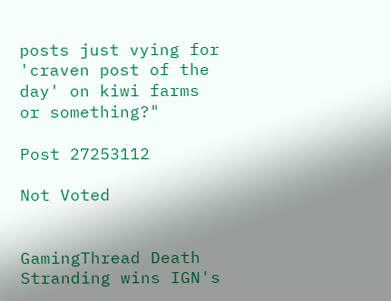posts just vying for 'craven post of the day' on kiwi farms or something?"

Post 27253112

Not Voted


GamingThread Death Stranding wins IGN's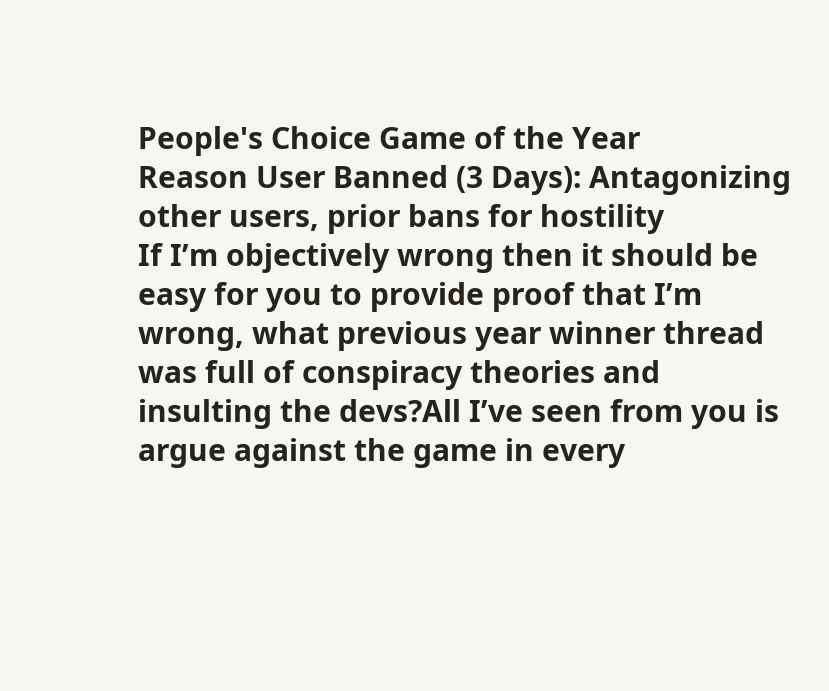People's Choice Game of the Year
Reason User Banned (3 Days): Antagonizing other users, prior bans for hostility
If I’m objectively wrong then it should be easy for you to provide proof that I’m wrong, what previous year winner thread was full of conspiracy theories and insulting the devs?All I’ve seen from you is argue against the game in every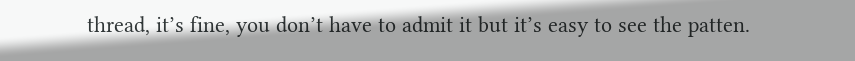thread, it’s fine, you don’t have to admit it but it’s easy to see the patten.